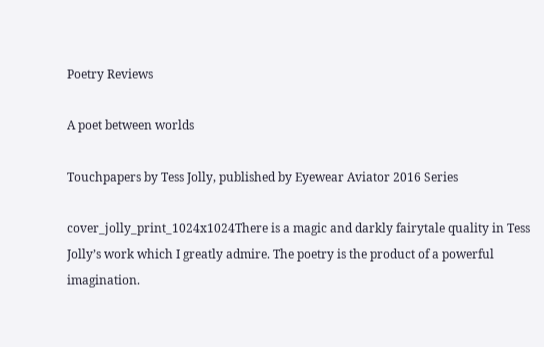Poetry Reviews

A poet between worlds

Touchpapers by Tess Jolly, published by Eyewear Aviator 2016 Series

cover_jolly_print_1024x1024There is a magic and darkly fairytale quality in Tess Jolly’s work which I greatly admire. The poetry is the product of a powerful imagination.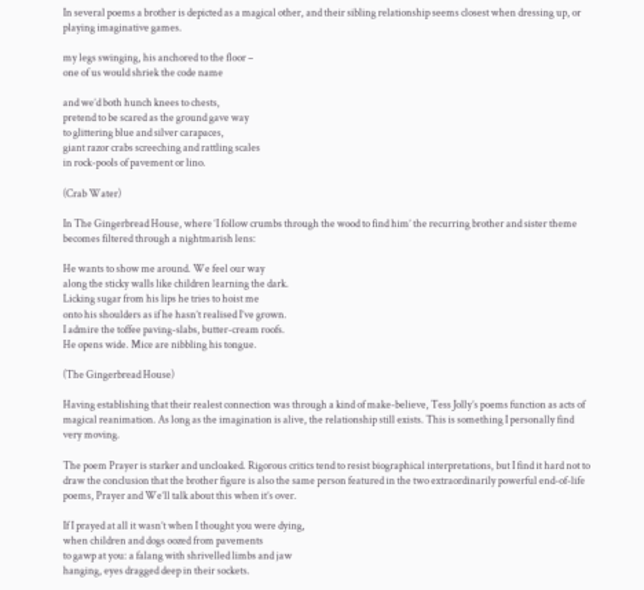In several poems a brother is depicted as a magical other, and their sibling relationship seems closest when dressing up, or playing imaginative games.

my legs swinging, his anchored to the floor –
one of us would shriek the code name

and we’d both hunch knees to chests,
pretend to be scared as the ground gave way
to glittering blue and silver carapaces,
giant razor crabs screeching and rattling scales
in rock-pools of pavement or lino.

(Crab Water)

In The Gingerbread House, where ‘I follow crumbs through the wood to find him’ the recurring brother and sister theme becomes filtered through a nightmarish lens:

He wants to show me around. We feel our way
along the sticky walls like children learning the dark.
Licking sugar from his lips he tries to hoist me
onto his shoulders as if he hasn’t realised I’ve grown.
I admire the toffee paving-slabs, butter-cream roofs.
He opens wide. Mice are nibbling his tongue.

(The Gingerbread House)

Having establishing that their realest connection was through a kind of make-believe, Tess Jolly’s poems function as acts of magical reanimation. As long as the imagination is alive, the relationship still exists. This is something I personally find very moving.

The poem Prayer is starker and uncloaked. Rigorous critics tend to resist biographical interpretations, but I find it hard not to draw the conclusion that the brother figure is also the same person featured in the two extraordinarily powerful end-of-life poems, Prayer and We’ll talk about this when it’s over.

If I prayed at all it wasn’t when I thought you were dying,
when children and dogs oozed from pavements
to gawp at you: a falang with shrivelled limbs and jaw
hanging, eyes dragged deep in their sockets.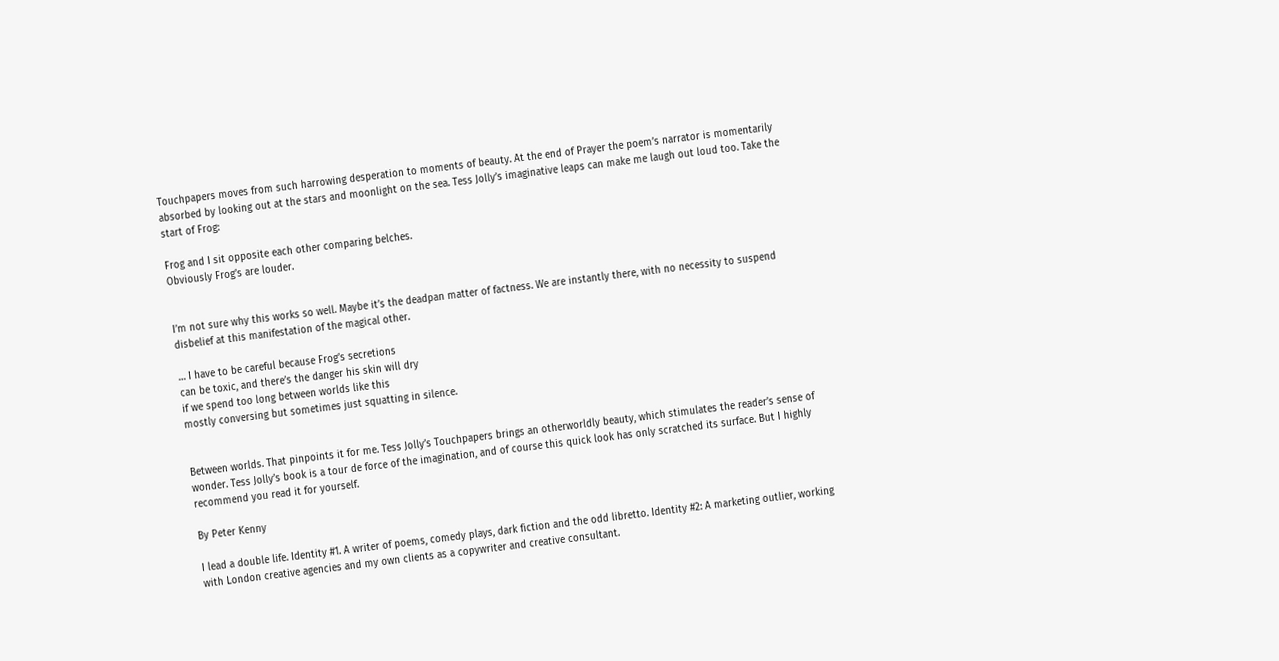Touchpapers moves from such harrowing desperation to moments of beauty. At the end of Prayer the poem’s narrator is momentarily absorbed by looking out at the stars and moonlight on the sea. Tess Jolly’s imaginative leaps can make me laugh out loud too. Take the start of Frog:

Frog and I sit opposite each other comparing belches.
Obviously Frog’s are louder.


I’m not sure why this works so well. Maybe it’s the deadpan matter of factness. We are instantly there, with no necessity to suspend disbelief at this manifestation of the magical other.

… I have to be careful because Frog’s secretions
can be toxic, and there’s the danger his skin will dry
if we spend too long between worlds like this
mostly conversing but sometimes just squatting in silence.


Between worlds. That pinpoints it for me. Tess Jolly’s Touchpapers brings an otherworldly beauty, which stimulates the reader’s sense of wonder. Tess Jolly’s book is a tour de force of the imagination, and of course this quick look has only scratched its surface. But I highly recommend you read it for yourself.

By Peter Kenny

I lead a double life. Identity #1. A writer of poems, comedy plays, dark fiction and the odd libretto. Identity #2: A marketing outlier, working with London creative agencies and my own clients as a copywriter and creative consultant.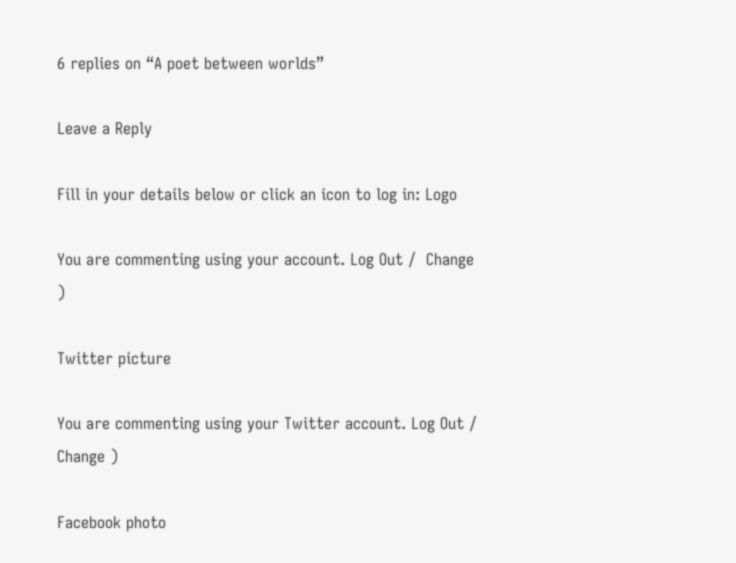6 replies on “A poet between worlds”

Leave a Reply

Fill in your details below or click an icon to log in: Logo

You are commenting using your account. Log Out /  Change )

Twitter picture

You are commenting using your Twitter account. Log Out /  Change )

Facebook photo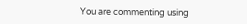You are commenting using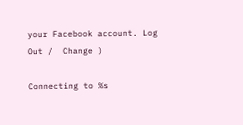your Facebook account. Log Out /  Change )

Connecting to %s